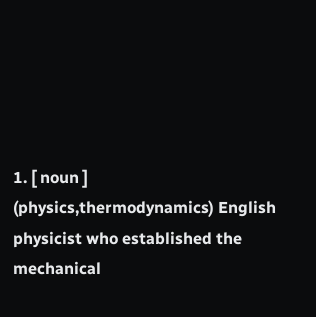1. [ noun ] (physics,thermodynamics) English physicist who established the mechanical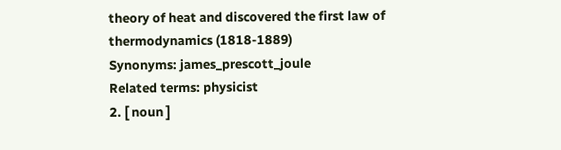theory of heat and discovered the first law of thermodynamics (1818-1889)
Synonyms: james_prescott_joule
Related terms: physicist
2. [ noun ]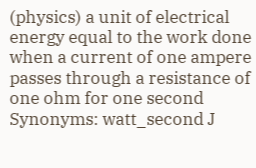(physics) a unit of electrical energy equal to the work done when a current of one ampere passes through a resistance of one ohm for one second
Synonyms: watt_second J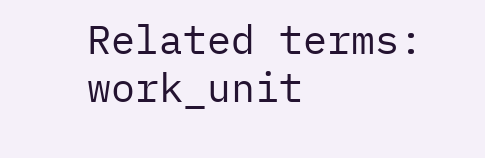Related terms: work_unit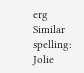erg
Similar spelling:   Jolie